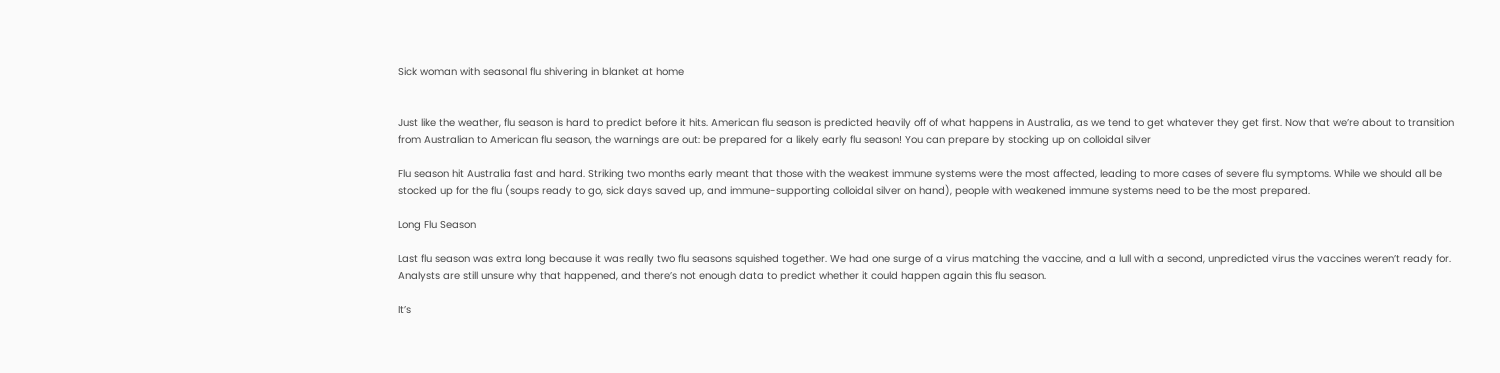Sick woman with seasonal flu shivering in blanket at home


Just like the weather, flu season is hard to predict before it hits. American flu season is predicted heavily off of what happens in Australia, as we tend to get whatever they get first. Now that we’re about to transition from Australian to American flu season, the warnings are out: be prepared for a likely early flu season! You can prepare by stocking up on colloidal silver

Flu season hit Australia fast and hard. Striking two months early meant that those with the weakest immune systems were the most affected, leading to more cases of severe flu symptoms. While we should all be stocked up for the flu (soups ready to go, sick days saved up, and immune-supporting colloidal silver on hand), people with weakened immune systems need to be the most prepared.

Long Flu Season

Last flu season was extra long because it was really two flu seasons squished together. We had one surge of a virus matching the vaccine, and a lull with a second, unpredicted virus the vaccines weren’t ready for. Analysts are still unsure why that happened, and there’s not enough data to predict whether it could happen again this flu season.

It’s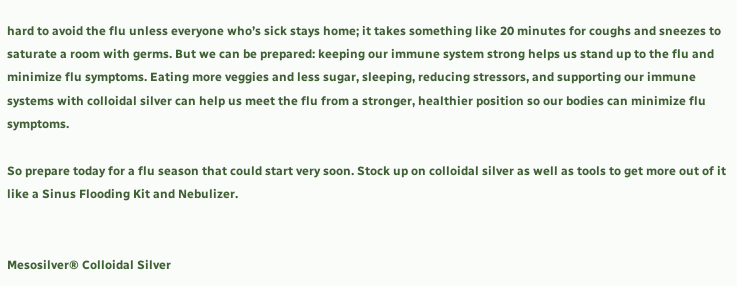hard to avoid the flu unless everyone who’s sick stays home; it takes something like 20 minutes for coughs and sneezes to saturate a room with germs. But we can be prepared: keeping our immune system strong helps us stand up to the flu and minimize flu symptoms. Eating more veggies and less sugar, sleeping, reducing stressors, and supporting our immune systems with colloidal silver can help us meet the flu from a stronger, healthier position so our bodies can minimize flu symptoms.

So prepare today for a flu season that could start very soon. Stock up on colloidal silver as well as tools to get more out of it like a Sinus Flooding Kit and Nebulizer.


Mesosilver® Colloidal Silver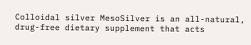Colloidal silver MesoSilver is an all-natural, drug-free dietary supplement that acts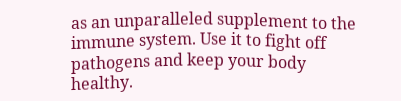as an unparalleled supplement to the immune system. Use it to fight off pathogens and keep your body healthy.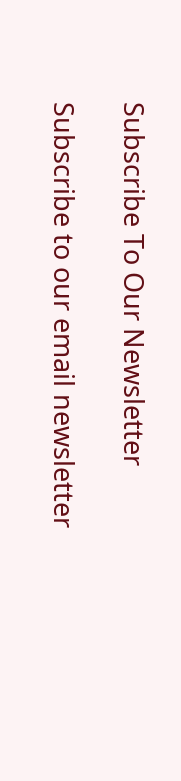Subscribe To Our Newsletter

Subscribe to our email newsletter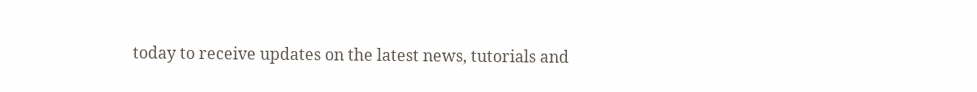today to receive updates on the latest news, tutorials and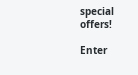special offers!

Enter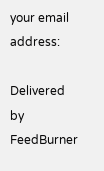your email address:

Delivered by FeedBurner